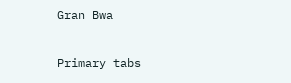Gran Bwa

Primary tabs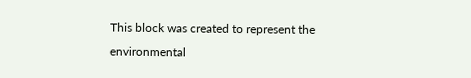This block was created to represent the environmental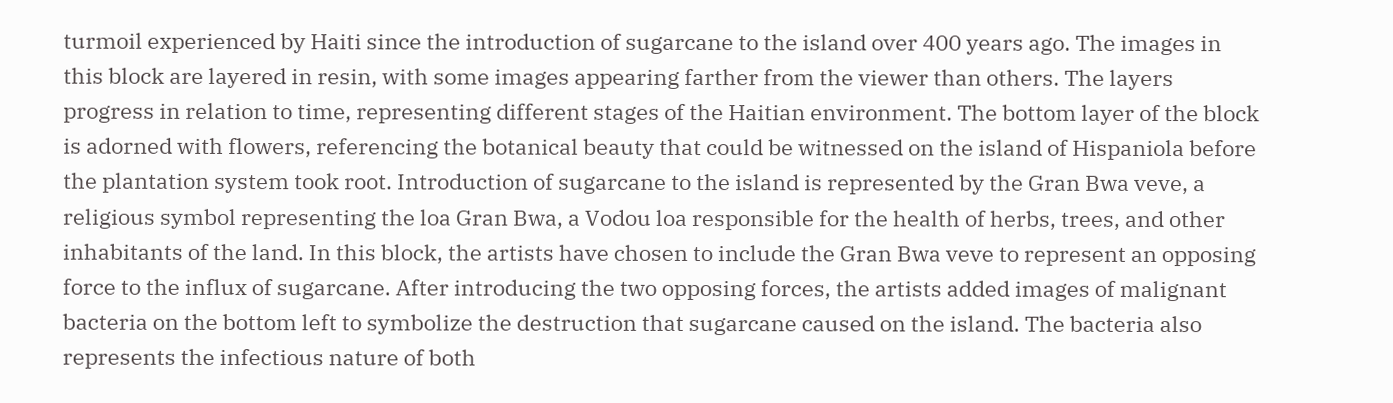turmoil experienced by Haiti since the introduction of sugarcane to the island over 400 years ago. The images in this block are layered in resin, with some images appearing farther from the viewer than others. The layers progress in relation to time, representing different stages of the Haitian environment. The bottom layer of the block is adorned with flowers, referencing the botanical beauty that could be witnessed on the island of Hispaniola before the plantation system took root. Introduction of sugarcane to the island is represented by the Gran Bwa veve, a religious symbol representing the loa Gran Bwa, a Vodou loa responsible for the health of herbs, trees, and other inhabitants of the land. In this block, the artists have chosen to include the Gran Bwa veve to represent an opposing force to the influx of sugarcane. After introducing the two opposing forces, the artists added images of malignant bacteria on the bottom left to symbolize the destruction that sugarcane caused on the island. The bacteria also represents the infectious nature of both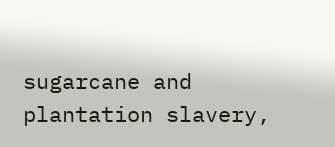sugarcane and plantation slavery,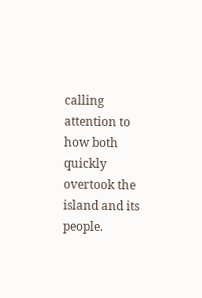calling attention to how both quickly overtook the island and its people.